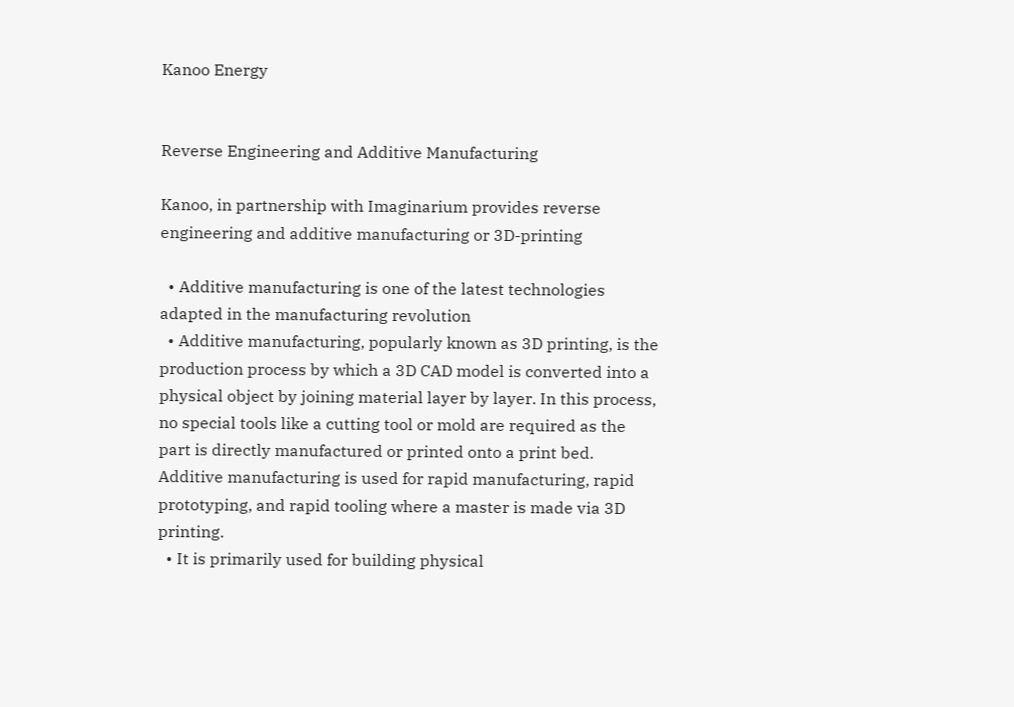Kanoo Energy


Reverse Engineering and Additive Manufacturing

Kanoo, in partnership with Imaginarium provides reverse engineering and additive manufacturing or 3D-printing

  • Additive manufacturing is one of the latest technologies adapted in the manufacturing revolution
  • Additive manufacturing, popularly known as 3D printing, is the production process by which a 3D CAD model is converted into a physical object by joining material layer by layer. In this process, no special tools like a cutting tool or mold are required as the part is directly manufactured or printed onto a print bed. Additive manufacturing is used for rapid manufacturing, rapid prototyping, and rapid tooling where a master is made via 3D printing.
  • It is primarily used for building physical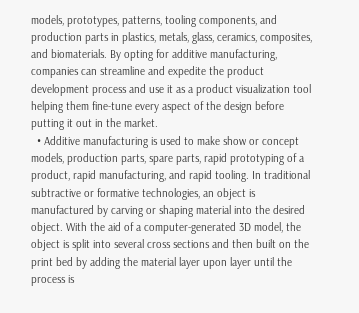models, prototypes, patterns, tooling components, and production parts in plastics, metals, glass, ceramics, composites, and biomaterials. By opting for additive manufacturing, companies can streamline and expedite the product development process and use it as a product visualization tool helping them fine-tune every aspect of the design before putting it out in the market.
  • Additive manufacturing is used to make show or concept models, production parts, spare parts, rapid prototyping of a product, rapid manufacturing, and rapid tooling. In traditional subtractive or formative technologies, an object is manufactured by carving or shaping material into the desired object. With the aid of a computer-generated 3D model, the object is split into several cross sections and then built on the print bed by adding the material layer upon layer until the process is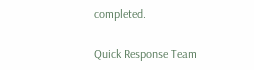completed.

Quick Response Team